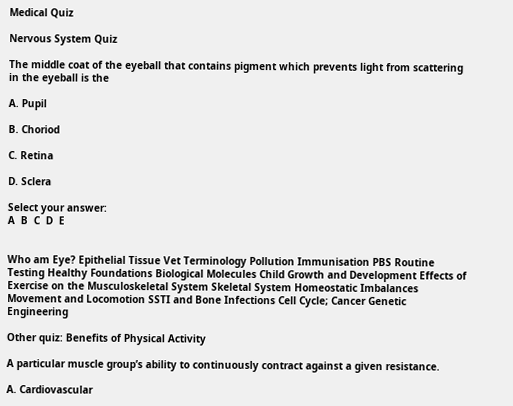Medical Quiz

Nervous System Quiz

The middle coat of the eyeball that contains pigment which prevents light from scattering in the eyeball is the

A. Pupil

B. Choriod

C. Retina

D. Sclera

Select your answer:
A  B  C  D  E


Who am Eye? Epithelial Tissue Vet Terminology Pollution Immunisation PBS Routine Testing Healthy Foundations Biological Molecules Child Growth and Development Effects of Exercise on the Musculoskeletal System Skeletal System Homeostatic Imbalances Movement and Locomotion SSTI and Bone Infections Cell Cycle; Cancer Genetic Engineering

Other quiz: Benefits of Physical Activity

A particular muscle group’s ability to continuously contract against a given resistance.

A. Cardiovascular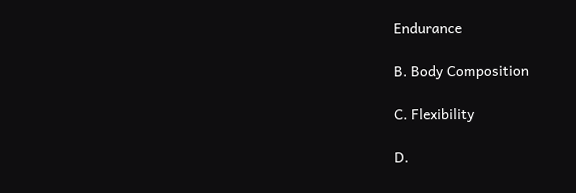Endurance

B. Body Composition

C. Flexibility

D.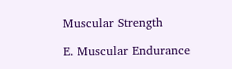Muscular Strength

E. Muscular Endurance